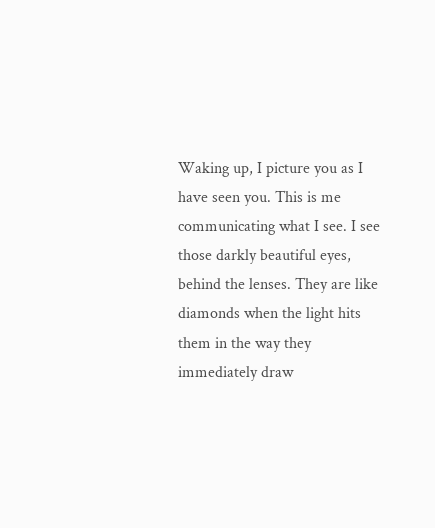Waking up, I picture you as I have seen you. This is me communicating what I see. I see those darkly beautiful eyes, behind the lenses. They are like diamonds when the light hits them in the way they immediately draw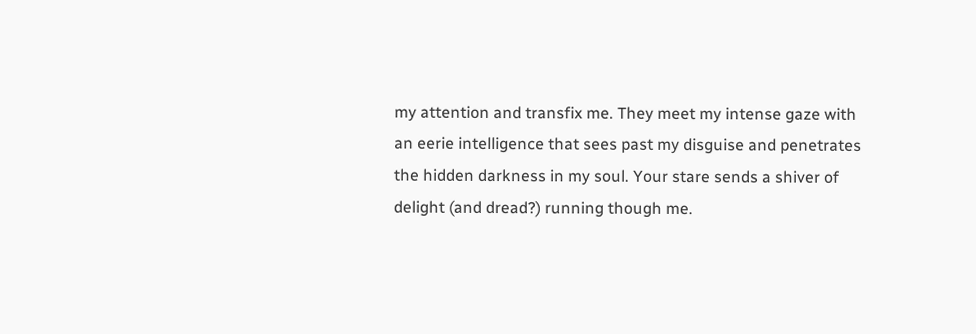my attention and transfix me. They meet my intense gaze with an eerie intelligence that sees past my disguise and penetrates the hidden darkness in my soul. Your stare sends a shiver of delight (and dread?) running though me.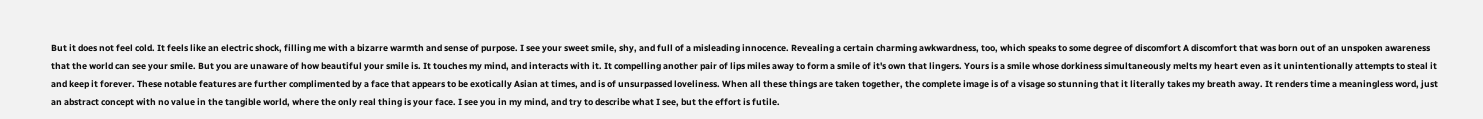But it does not feel cold. It feels like an electric shock, filling me with a bizarre warmth and sense of purpose. I see your sweet smile, shy, and full of a misleading innocence. Revealing a certain charming awkwardness, too, which speaks to some degree of discomfort A discomfort that was born out of an unspoken awareness that the world can see your smile. But you are unaware of how beautiful your smile is. It touches my mind, and interacts with it. It compelling another pair of lips miles away to form a smile of it's own that lingers. Yours is a smile whose dorkiness simultaneously melts my heart even as it unintentionally attempts to steal it and keep it forever. These notable features are further complimented by a face that appears to be exotically Asian at times, and is of unsurpassed loveliness. When all these things are taken together, the complete image is of a visage so stunning that it literally takes my breath away. It renders time a meaningless word, just an abstract concept with no value in the tangible world, where the only real thing is your face. I see you in my mind, and try to describe what I see, but the effort is futile.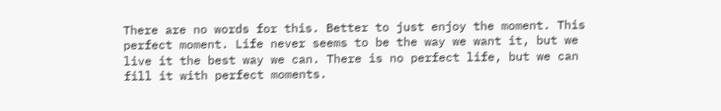There are no words for this. Better to just enjoy the moment. This perfect moment. Life never seems to be the way we want it, but we live it the best way we can. There is no perfect life, but we can fill it with perfect moments.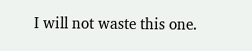I will not waste this one.